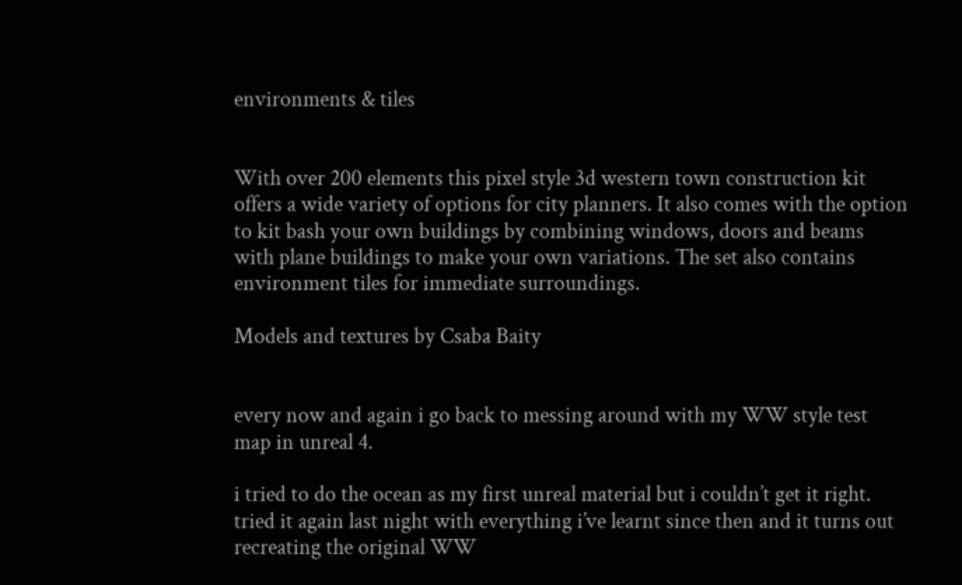environments & tiles


With over 200 elements this pixel style 3d western town construction kit offers a wide variety of options for city planners. It also comes with the option to kit bash your own buildings by combining windows, doors and beams with plane buildings to make your own variations. The set also contains environment tiles for immediate surroundings.

Models and textures by Csaba Baity


every now and again i go back to messing around with my WW style test map in unreal 4.

i tried to do the ocean as my first unreal material but i couldn’t get it right. tried it again last night with everything i’ve learnt since then and it turns out recreating the original WW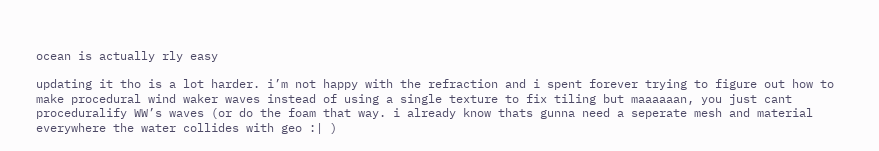ocean is actually rly easy

updating it tho is a lot harder. i’m not happy with the refraction and i spent forever trying to figure out how to make procedural wind waker waves instead of using a single texture to fix tiling but maaaaaan, you just cant proceduralify WW’s waves (or do the foam that way. i already know thats gunna need a seperate mesh and material everywhere the water collides with geo :| )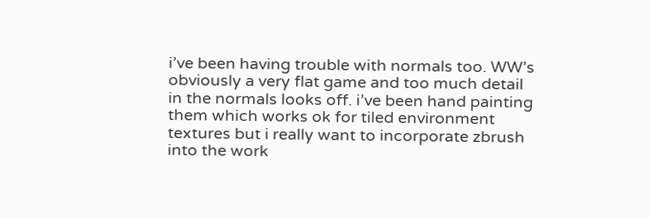i’ve been having trouble with normals too. WW’s obviously a very flat game and too much detail in the normals looks off. i’ve been hand painting them which works ok for tiled environment textures but i really want to incorporate zbrush into the work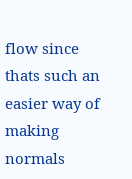flow since thats such an easier way of making normals